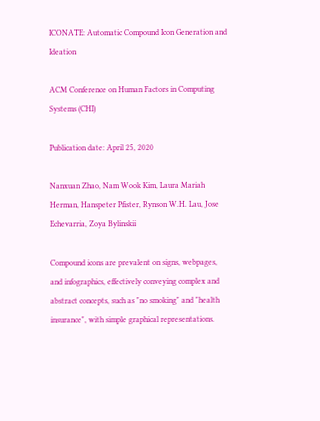ICONATE: Automatic Compound Icon Generation and Ideation

ACM Conference on Human Factors in Computing Systems (CHI)

Publication date: April 25, 2020

Nanxuan Zhao, Nam Wook Kim, Laura Mariah Herman, Hanspeter Pfister, Rynson W.H. Lau, Jose Echevarria, Zoya Bylinskii

Compound icons are prevalent on signs, webpages, and infographics, effectively conveying complex and abstract concepts, such as "no smoking" and "health insurance", with simple graphical representations.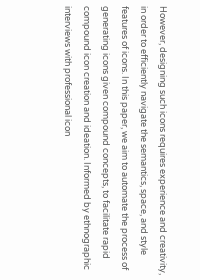However, designing such icons requires experience and creativity, in order to efficiently navigate the semantics, space, and style features of icons. In this paper, we aim to automate the process of generating icons given compound concepts, to facilitate rapid compound icon creation and ideation. Informed by ethnographic interviews with professional icon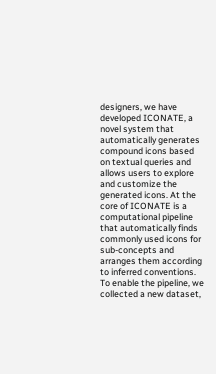designers, we have developed ICONATE, a novel system that automatically generates compound icons based on textual queries and allows users to explore and customize the generated icons. At the core of ICONATE is a computational pipeline that automatically finds commonly used icons for sub-concepts and arranges them according to inferred conventions. To enable the pipeline, we collected a new dataset,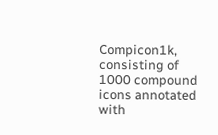Compicon1k, consisting of 1000 compound icons annotated with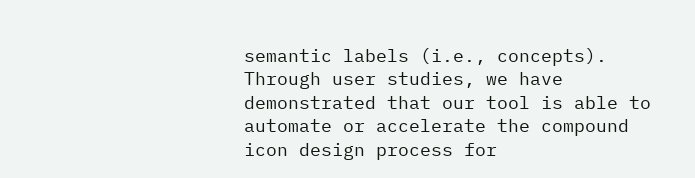semantic labels (i.e., concepts). Through user studies, we have demonstrated that our tool is able to automate or accelerate the compound icon design process for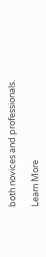both novices and professionals.

Learn More